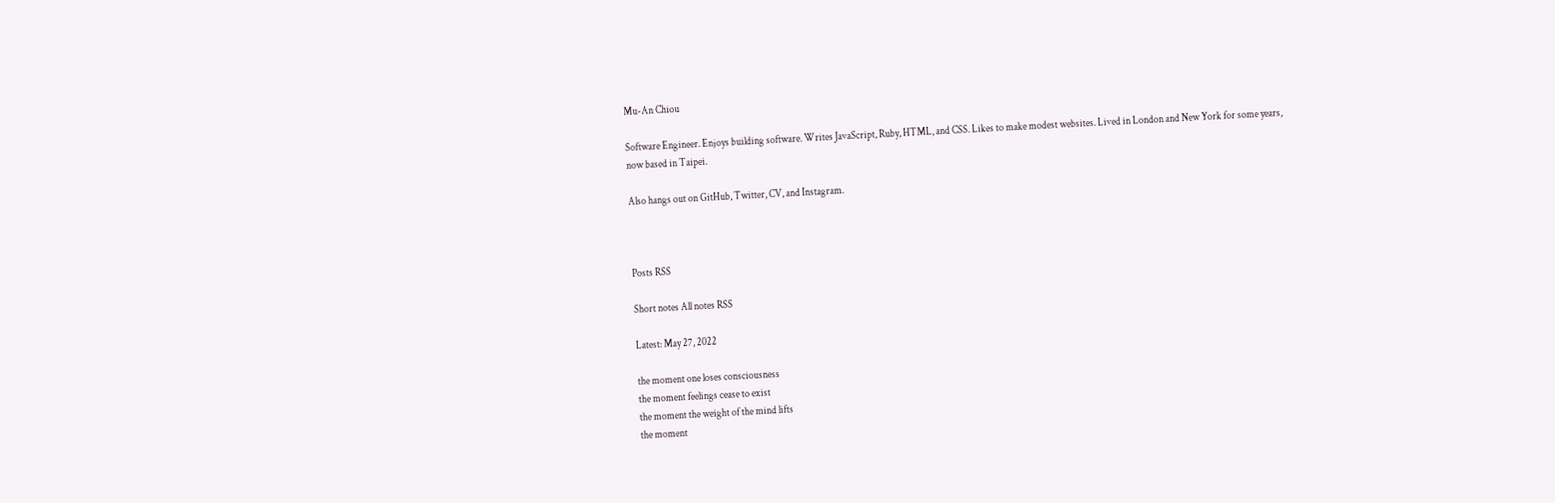Mu-An Chiou

Software Engineer. Enjoys building software. Writes JavaScript, Ruby, HTML, and CSS. Likes to make modest websites. Lived in London and New York for some years, now based in Taipei.

Also hangs out on GitHub, Twitter, CV, and Instagram.



Posts RSS

Short notes All notes RSS

Latest: May 27, 2022

the moment one loses consciousness
the moment feelings cease to exist
the moment the weight of the mind lifts
the moment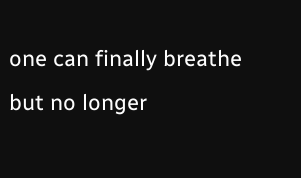one can finally breathe
but no longer